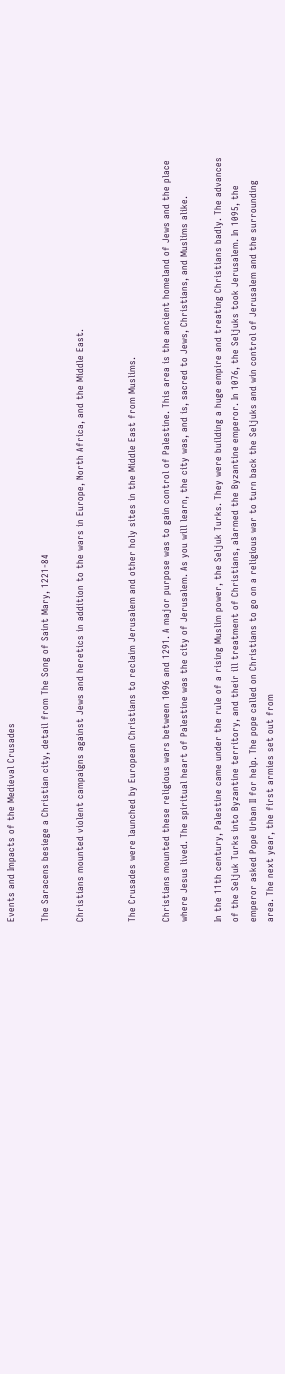Events and Impacts of the Medieval Crusades

The Saracens besiege a Christian city, detail from The Song of Saint Mary, 1221-84

Christians mounted violent campaigns against Jews and heretics in addition to the wars in Europe, North Africa, and the Middle East.


The Crusades were launched by European Christians to reclaim Jerusalem and other holy sites in the Middle East from Muslims.

Christians mounted these religious wars between 1096 and 1291. A major purpose was to gain control of Palestine. This area is the ancient homeland of Jews and the place where Jesus lived. The spiritual heart of Palestine was the city of Jerusalem. As you will learn, the city was, and is, sacred to Jews, Christians, and Muslims alike.

In the 11th century, Palestine came under the rule of a rising Muslim power, the Seljuk Turks. They were building a huge empire and treating Christians badly. The advances of the Seljuk Turks into Byzantine territory, and their ill treatment of Christians, alarmed the Byzantine emperor. In 1076, the Seljuks took Jerusalem. In 1095, the emperor asked Pope Urban II for help. The pope called on Christians to go on a religious war to turn back the Seljuks and win control of Jerusalem and the surrounding area. The next year, the first armies set out from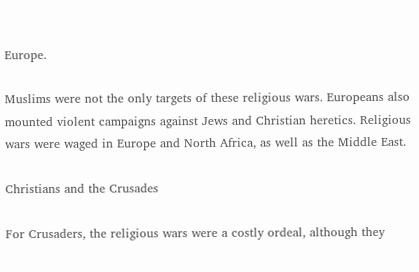Europe.

Muslims were not the only targets of these religious wars. Europeans also mounted violent campaigns against Jews and Christian heretics. Religious wars were waged in Europe and North Africa, as well as the Middle East.

Christians and the Crusades

For Crusaders, the religious wars were a costly ordeal, although they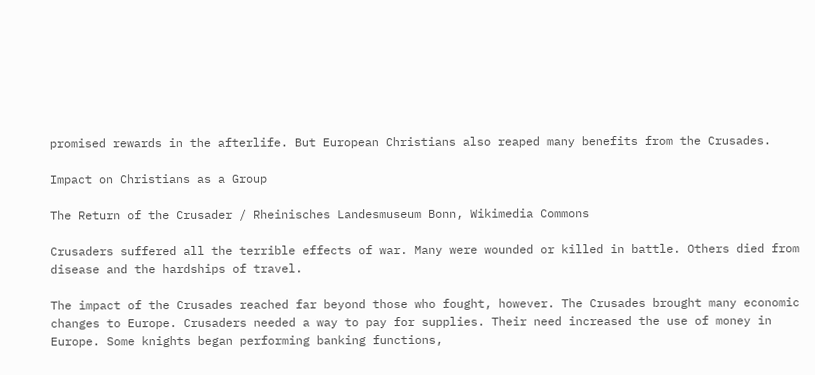promised rewards in the afterlife. But European Christians also reaped many benefits from the Crusades.

Impact on Christians as a Group

The Return of the Crusader / Rheinisches Landesmuseum Bonn, Wikimedia Commons

Crusaders suffered all the terrible effects of war. Many were wounded or killed in battle. Others died from disease and the hardships of travel.

The impact of the Crusades reached far beyond those who fought, however. The Crusades brought many economic changes to Europe. Crusaders needed a way to pay for supplies. Their need increased the use of money in Europe. Some knights began performing banking functions,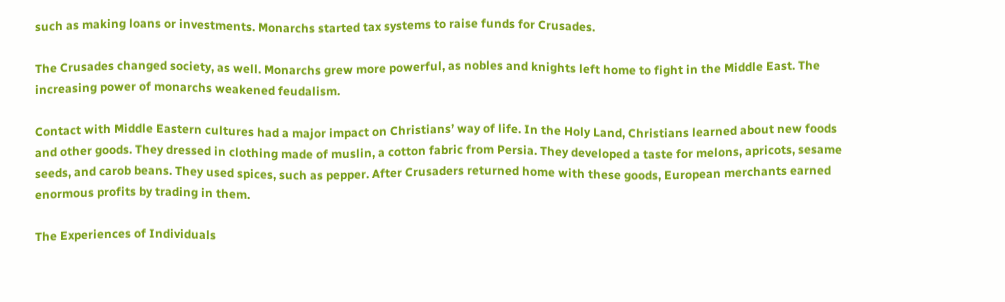such as making loans or investments. Monarchs started tax systems to raise funds for Crusades.

The Crusades changed society, as well. Monarchs grew more powerful, as nobles and knights left home to fight in the Middle East. The increasing power of monarchs weakened feudalism.

Contact with Middle Eastern cultures had a major impact on Christians’ way of life. In the Holy Land, Christians learned about new foods and other goods. They dressed in clothing made of muslin, a cotton fabric from Persia. They developed a taste for melons, apricots, sesame seeds, and carob beans. They used spices, such as pepper. After Crusaders returned home with these goods, European merchants earned enormous profits by trading in them.

The Experiences of Individuals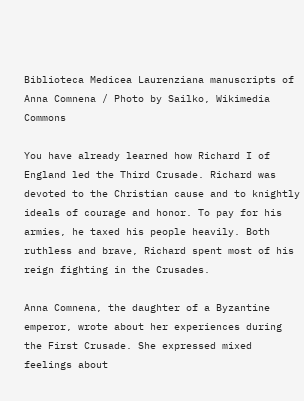Biblioteca Medicea Laurenziana manuscripts of Anna Comnena / Photo by Sailko, Wikimedia Commons

You have already learned how Richard I of England led the Third Crusade. Richard was devoted to the Christian cause and to knightly ideals of courage and honor. To pay for his armies, he taxed his people heavily. Both ruthless and brave, Richard spent most of his reign fighting in the Crusades.

Anna Comnena, the daughter of a Byzantine emperor, wrote about her experiences during the First Crusade. She expressed mixed feelings about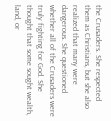the Crusaders. She respected them as Christians, but she also realized that many were dangerous. She questioned whether all of the Crusaders were truly fighting for God. She thought that some sought wealth, land, or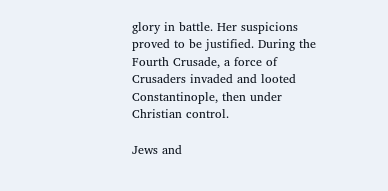glory in battle. Her suspicions proved to be justified. During the Fourth Crusade, a force of Crusaders invaded and looted Constantinople, then under Christian control.

Jews and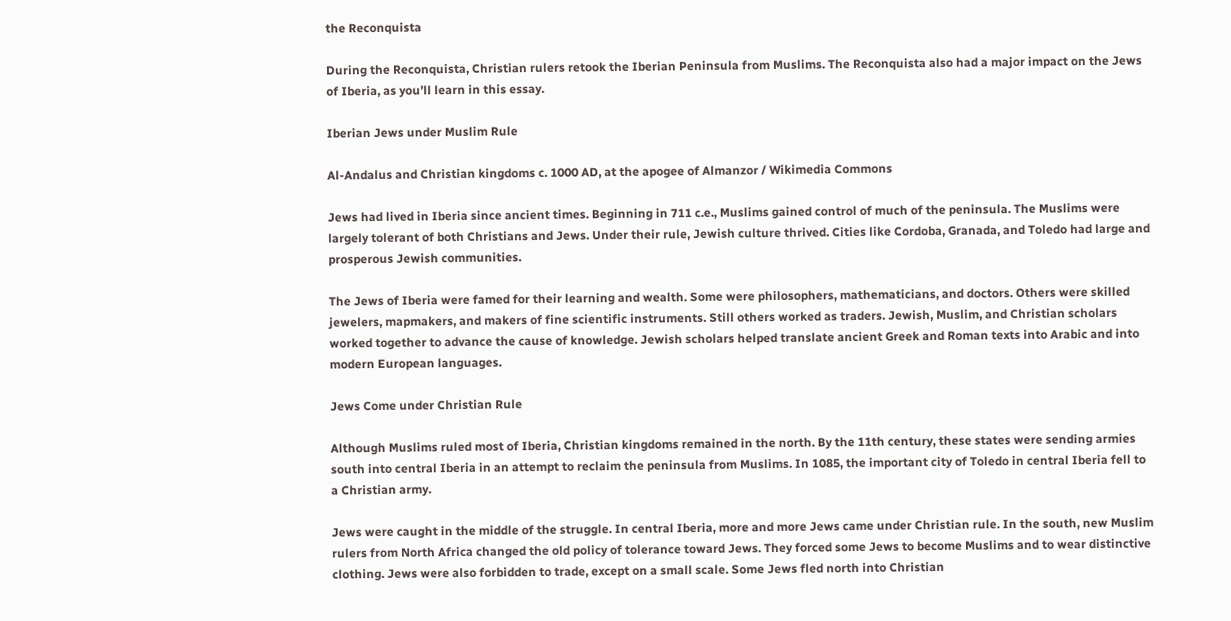the Reconquista

During the Reconquista, Christian rulers retook the Iberian Peninsula from Muslims. The Reconquista also had a major impact on the Jews of Iberia, as you’ll learn in this essay.

Iberian Jews under Muslim Rule

Al-Andalus and Christian kingdoms c. 1000 AD, at the apogee of Almanzor / Wikimedia Commons

Jews had lived in Iberia since ancient times. Beginning in 711 c.e., Muslims gained control of much of the peninsula. The Muslims were largely tolerant of both Christians and Jews. Under their rule, Jewish culture thrived. Cities like Cordoba, Granada, and Toledo had large and prosperous Jewish communities.

The Jews of Iberia were famed for their learning and wealth. Some were philosophers, mathematicians, and doctors. Others were skilled jewelers, mapmakers, and makers of fine scientific instruments. Still others worked as traders. Jewish, Muslim, and Christian scholars worked together to advance the cause of knowledge. Jewish scholars helped translate ancient Greek and Roman texts into Arabic and into modern European languages.

Jews Come under Christian Rule

Although Muslims ruled most of Iberia, Christian kingdoms remained in the north. By the 11th century, these states were sending armies south into central Iberia in an attempt to reclaim the peninsula from Muslims. In 1085, the important city of Toledo in central Iberia fell to a Christian army.

Jews were caught in the middle of the struggle. In central Iberia, more and more Jews came under Christian rule. In the south, new Muslim rulers from North Africa changed the old policy of tolerance toward Jews. They forced some Jews to become Muslims and to wear distinctive clothing. Jews were also forbidden to trade, except on a small scale. Some Jews fled north into Christian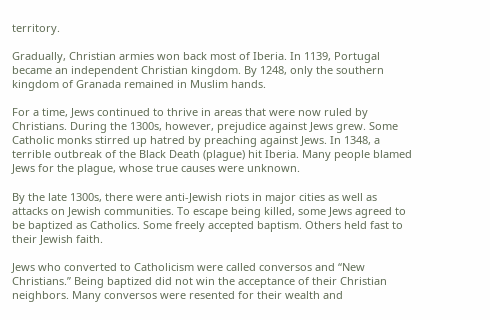territory.

Gradually, Christian armies won back most of Iberia. In 1139, Portugal became an independent Christian kingdom. By 1248, only the southern kingdom of Granada remained in Muslim hands.

For a time, Jews continued to thrive in areas that were now ruled by Christians. During the 1300s, however, prejudice against Jews grew. Some Catholic monks stirred up hatred by preaching against Jews. In 1348, a terrible outbreak of the Black Death (plague) hit Iberia. Many people blamed Jews for the plague, whose true causes were unknown.

By the late 1300s, there were anti-Jewish riots in major cities as well as attacks on Jewish communities. To escape being killed, some Jews agreed to be baptized as Catholics. Some freely accepted baptism. Others held fast to their Jewish faith.

Jews who converted to Catholicism were called conversos and “New Christians.” Being baptized did not win the acceptance of their Christian neighbors. Many conversos were resented for their wealth and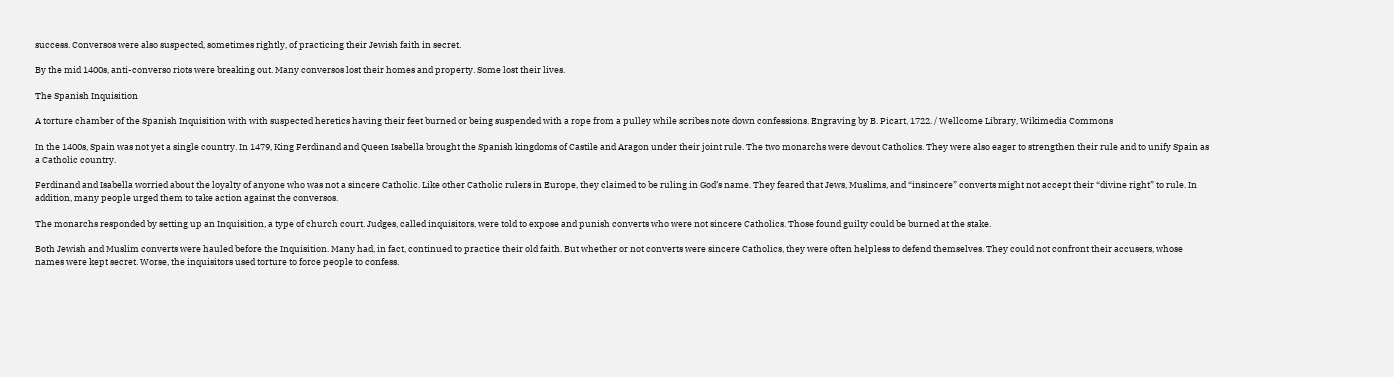success. Conversos were also suspected, sometimes rightly, of practicing their Jewish faith in secret.

By the mid 1400s, anti-converso riots were breaking out. Many conversos lost their homes and property. Some lost their lives.

The Spanish Inquisition

A torture chamber of the Spanish Inquisition with with suspected heretics having their feet burned or being suspended with a rope from a pulley while scribes note down confessions. Engraving by B. Picart, 1722. / Wellcome Library, Wikimedia Commons

In the 1400s, Spain was not yet a single country. In 1479, King Ferdinand and Queen Isabella brought the Spanish kingdoms of Castile and Aragon under their joint rule. The two monarchs were devout Catholics. They were also eager to strengthen their rule and to unify Spain as a Catholic country.

Ferdinand and Isabella worried about the loyalty of anyone who was not a sincere Catholic. Like other Catholic rulers in Europe, they claimed to be ruling in God’s name. They feared that Jews, Muslims, and “insincere” converts might not accept their “divine right” to rule. In addition, many people urged them to take action against the conversos.

The monarchs responded by setting up an Inquisition, a type of church court. Judges, called inquisitors, were told to expose and punish converts who were not sincere Catholics. Those found guilty could be burned at the stake.

Both Jewish and Muslim converts were hauled before the Inquisition. Many had, in fact, continued to practice their old faith. But whether or not converts were sincere Catholics, they were often helpless to defend themselves. They could not confront their accusers, whose names were kept secret. Worse, the inquisitors used torture to force people to confess.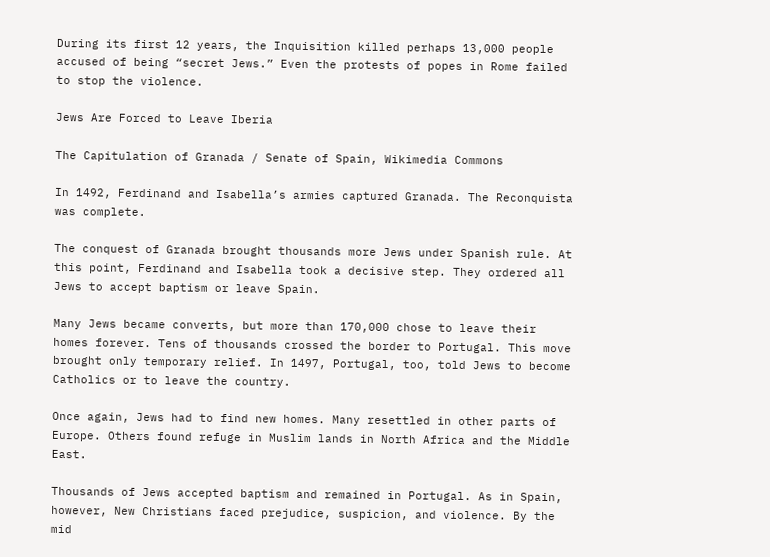During its first 12 years, the Inquisition killed perhaps 13,000 people accused of being “secret Jews.” Even the protests of popes in Rome failed to stop the violence.

Jews Are Forced to Leave Iberia

The Capitulation of Granada / Senate of Spain, Wikimedia Commons

In 1492, Ferdinand and Isabella’s armies captured Granada. The Reconquista was complete.

The conquest of Granada brought thousands more Jews under Spanish rule. At this point, Ferdinand and Isabella took a decisive step. They ordered all Jews to accept baptism or leave Spain.

Many Jews became converts, but more than 170,000 chose to leave their homes forever. Tens of thousands crossed the border to Portugal. This move brought only temporary relief. In 1497, Portugal, too, told Jews to become Catholics or to leave the country.

Once again, Jews had to find new homes. Many resettled in other parts of Europe. Others found refuge in Muslim lands in North Africa and the Middle East.

Thousands of Jews accepted baptism and remained in Portugal. As in Spain, however, New Christians faced prejudice, suspicion, and violence. By the mid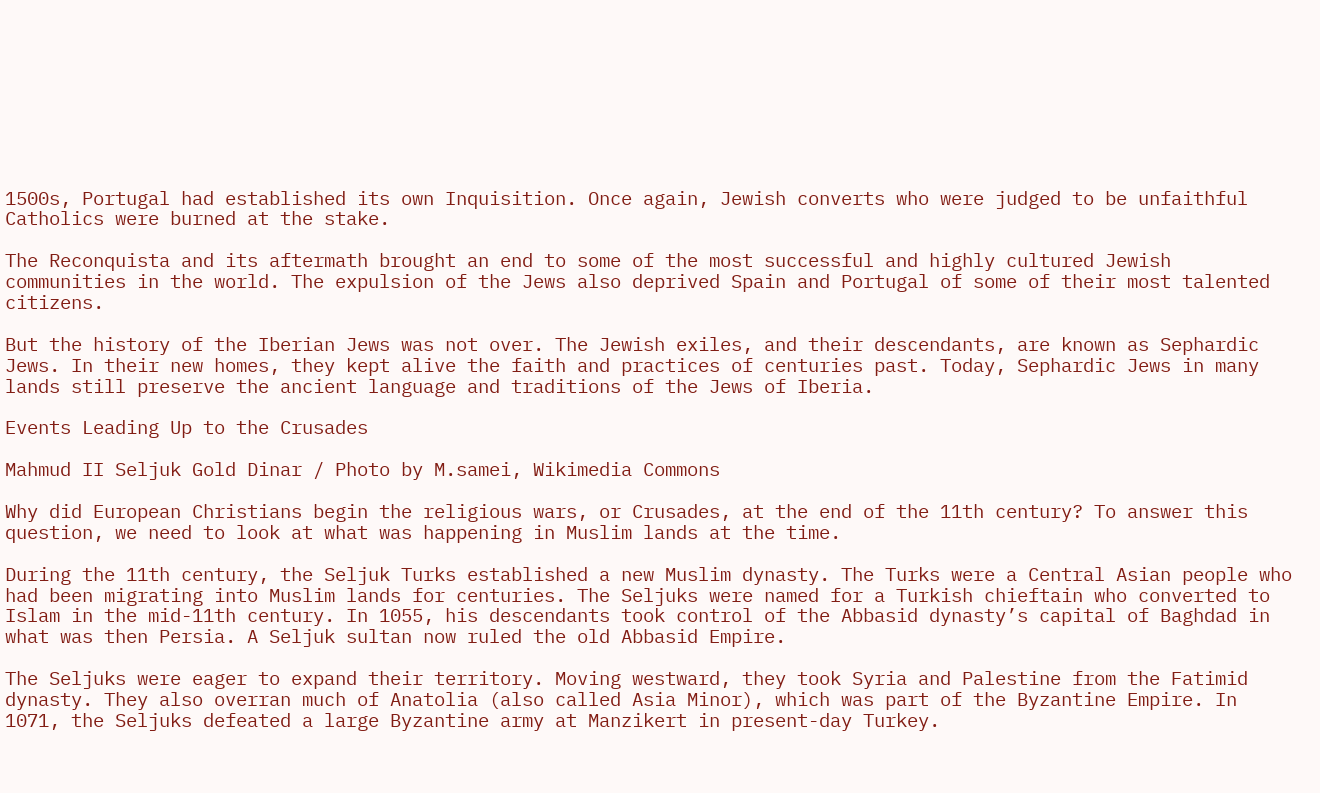1500s, Portugal had established its own Inquisition. Once again, Jewish converts who were judged to be unfaithful Catholics were burned at the stake.

The Reconquista and its aftermath brought an end to some of the most successful and highly cultured Jewish communities in the world. The expulsion of the Jews also deprived Spain and Portugal of some of their most talented citizens.

But the history of the Iberian Jews was not over. The Jewish exiles, and their descendants, are known as Sephardic Jews. In their new homes, they kept alive the faith and practices of centuries past. Today, Sephardic Jews in many lands still preserve the ancient language and traditions of the Jews of Iberia.

Events Leading Up to the Crusades

Mahmud II Seljuk Gold Dinar / Photo by M.samei, Wikimedia Commons

Why did European Christians begin the religious wars, or Crusades, at the end of the 11th century? To answer this question, we need to look at what was happening in Muslim lands at the time.

During the 11th century, the Seljuk Turks established a new Muslim dynasty. The Turks were a Central Asian people who had been migrating into Muslim lands for centuries. The Seljuks were named for a Turkish chieftain who converted to Islam in the mid-11th century. In 1055, his descendants took control of the Abbasid dynasty’s capital of Baghdad in what was then Persia. A Seljuk sultan now ruled the old Abbasid Empire.

The Seljuks were eager to expand their territory. Moving westward, they took Syria and Palestine from the Fatimid dynasty. They also overran much of Anatolia (also called Asia Minor), which was part of the Byzantine Empire. In 1071, the Seljuks defeated a large Byzantine army at Manzikert in present-day Turkey.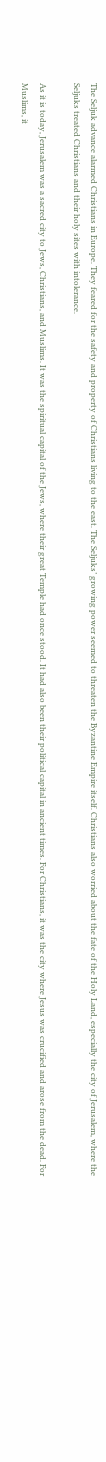The Seljuk advance alarmed Christians in Europe. They feared for the safety and property of Christians living to the east. The Seljuks’ growing power seemed to threaten the Byzantine Empire itself. Christians also worried about the fate of the Holy Land, especially the city of Jerusalem, where the Seljuks treated Christians and their holy sites with intolerance.

As it is today, Jerusalem was a sacred city to Jews, Christians, and Muslims. It was the spiritual capital of the Jews, where their great Temple had once stood. It had also been their political capital in ancient times. For Christians, it was the city where Jesus was crucified and arose from the dead. For Muslims, it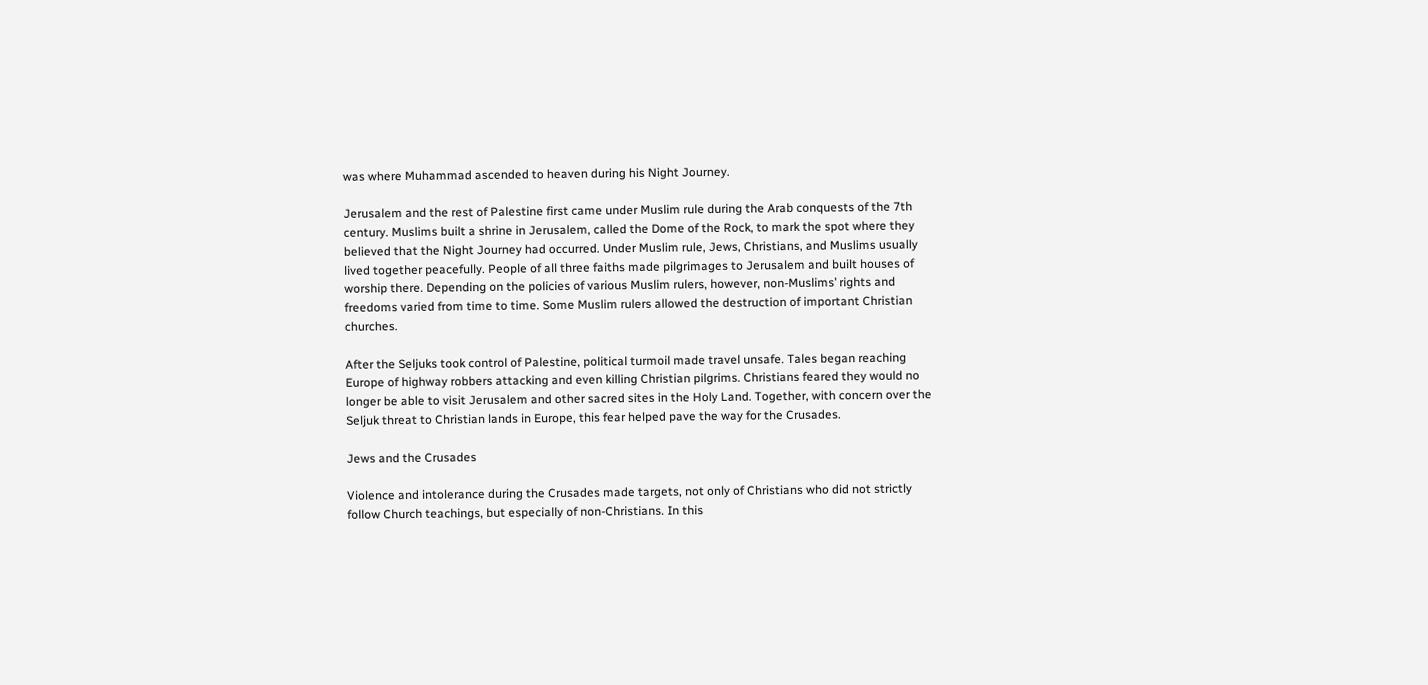was where Muhammad ascended to heaven during his Night Journey.

Jerusalem and the rest of Palestine first came under Muslim rule during the Arab conquests of the 7th century. Muslims built a shrine in Jerusalem, called the Dome of the Rock, to mark the spot where they believed that the Night Journey had occurred. Under Muslim rule, Jews, Christians, and Muslims usually lived together peacefully. People of all three faiths made pilgrimages to Jerusalem and built houses of worship there. Depending on the policies of various Muslim rulers, however, non-Muslims’ rights and freedoms varied from time to time. Some Muslim rulers allowed the destruction of important Christian churches.

After the Seljuks took control of Palestine, political turmoil made travel unsafe. Tales began reaching Europe of highway robbers attacking and even killing Christian pilgrims. Christians feared they would no longer be able to visit Jerusalem and other sacred sites in the Holy Land. Together, with concern over the Seljuk threat to Christian lands in Europe, this fear helped pave the way for the Crusades.

Jews and the Crusades

Violence and intolerance during the Crusades made targets, not only of Christians who did not strictly follow Church teachings, but especially of non-Christians. In this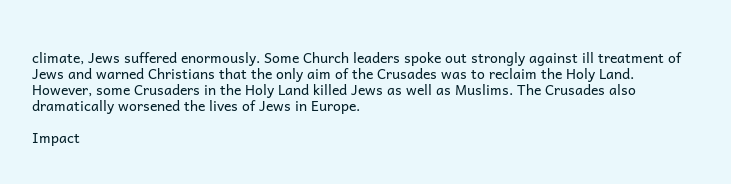climate, Jews suffered enormously. Some Church leaders spoke out strongly against ill treatment of Jews and warned Christians that the only aim of the Crusades was to reclaim the Holy Land. However, some Crusaders in the Holy Land killed Jews as well as Muslims. The Crusades also dramatically worsened the lives of Jews in Europe.

Impact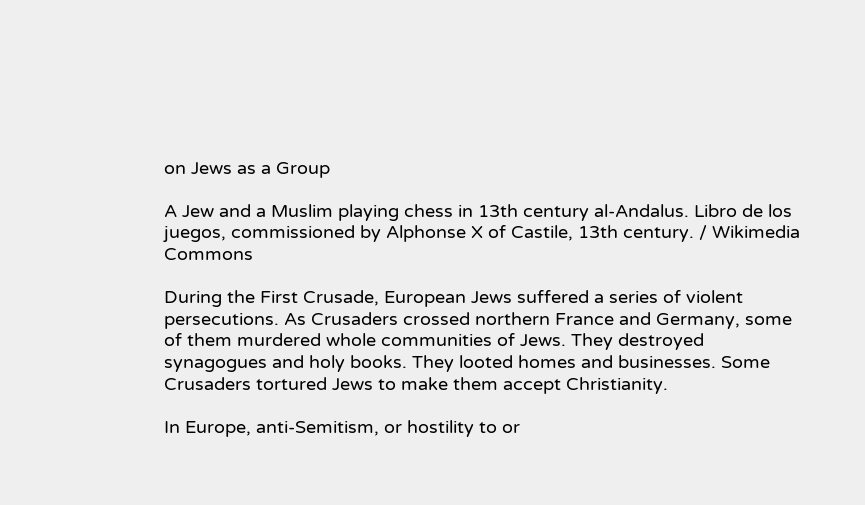on Jews as a Group

A Jew and a Muslim playing chess in 13th century al-Andalus. Libro de los juegos, commissioned by Alphonse X of Castile, 13th century. / Wikimedia Commons

During the First Crusade, European Jews suffered a series of violent persecutions. As Crusaders crossed northern France and Germany, some of them murdered whole communities of Jews. They destroyed synagogues and holy books. They looted homes and businesses. Some Crusaders tortured Jews to make them accept Christianity.

In Europe, anti-Semitism, or hostility to or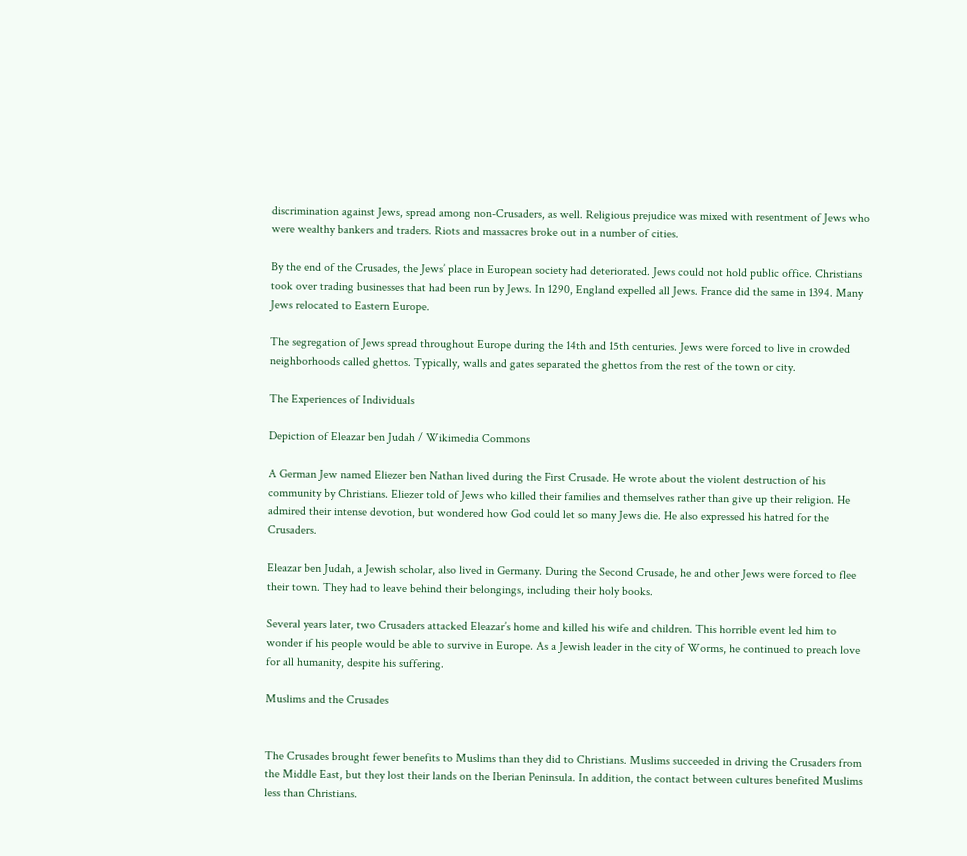discrimination against Jews, spread among non-Crusaders, as well. Religious prejudice was mixed with resentment of Jews who were wealthy bankers and traders. Riots and massacres broke out in a number of cities.

By the end of the Crusades, the Jews’ place in European society had deteriorated. Jews could not hold public office. Christians took over trading businesses that had been run by Jews. In 1290, England expelled all Jews. France did the same in 1394. Many Jews relocated to Eastern Europe.

The segregation of Jews spread throughout Europe during the 14th and 15th centuries. Jews were forced to live in crowded neighborhoods called ghettos. Typically, walls and gates separated the ghettos from the rest of the town or city.

The Experiences of Individuals

Depiction of Eleazar ben Judah / Wikimedia Commons

A German Jew named Eliezer ben Nathan lived during the First Crusade. He wrote about the violent destruction of his community by Christians. Eliezer told of Jews who killed their families and themselves rather than give up their religion. He admired their intense devotion, but wondered how God could let so many Jews die. He also expressed his hatred for the Crusaders.

Eleazar ben Judah, a Jewish scholar, also lived in Germany. During the Second Crusade, he and other Jews were forced to flee their town. They had to leave behind their belongings, including their holy books.

Several years later, two Crusaders attacked Eleazar’s home and killed his wife and children. This horrible event led him to wonder if his people would be able to survive in Europe. As a Jewish leader in the city of Worms, he continued to preach love for all humanity, despite his suffering.

Muslims and the Crusades


The Crusades brought fewer benefits to Muslims than they did to Christians. Muslims succeeded in driving the Crusaders from the Middle East, but they lost their lands on the Iberian Peninsula. In addition, the contact between cultures benefited Muslims less than Christians.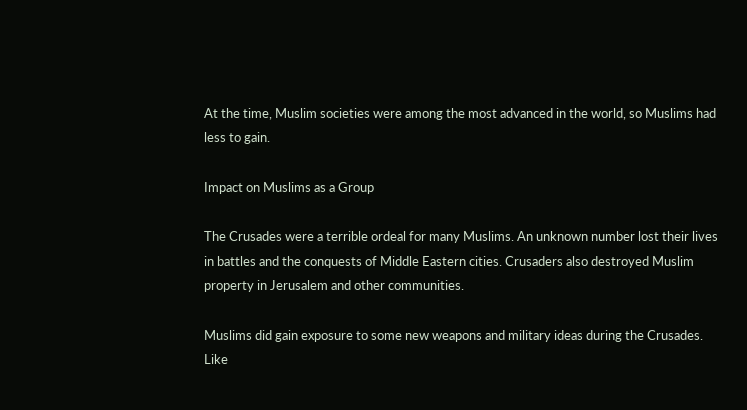At the time, Muslim societies were among the most advanced in the world, so Muslims had less to gain.

Impact on Muslims as a Group

The Crusades were a terrible ordeal for many Muslims. An unknown number lost their lives in battles and the conquests of Middle Eastern cities. Crusaders also destroyed Muslim property in Jerusalem and other communities.

Muslims did gain exposure to some new weapons and military ideas during the Crusades. Like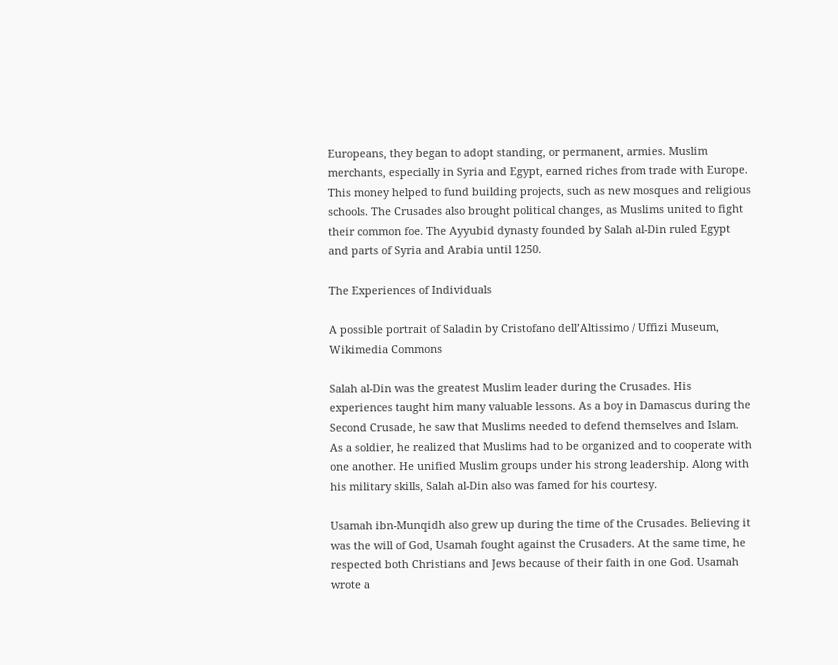Europeans, they began to adopt standing, or permanent, armies. Muslim merchants, especially in Syria and Egypt, earned riches from trade with Europe. This money helped to fund building projects, such as new mosques and religious schools. The Crusades also brought political changes, as Muslims united to fight their common foe. The Ayyubid dynasty founded by Salah al-Din ruled Egypt and parts of Syria and Arabia until 1250.

The Experiences of Individuals

A possible portrait of Saladin by Cristofano dell’Altissimo / Uffizi Museum, Wikimedia Commons

Salah al-Din was the greatest Muslim leader during the Crusades. His experiences taught him many valuable lessons. As a boy in Damascus during the Second Crusade, he saw that Muslims needed to defend themselves and Islam. As a soldier, he realized that Muslims had to be organized and to cooperate with one another. He unified Muslim groups under his strong leadership. Along with his military skills, Salah al-Din also was famed for his courtesy.

Usamah ibn-Munqidh also grew up during the time of the Crusades. Believing it was the will of God, Usamah fought against the Crusaders. At the same time, he respected both Christians and Jews because of their faith in one God. Usamah wrote a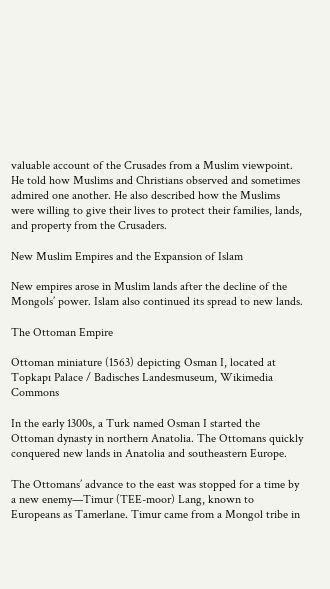valuable account of the Crusades from a Muslim viewpoint. He told how Muslims and Christians observed and sometimes admired one another. He also described how the Muslims were willing to give their lives to protect their families, lands, and property from the Crusaders.

New Muslim Empires and the Expansion of Islam

New empires arose in Muslim lands after the decline of the Mongols’ power. Islam also continued its spread to new lands.

The Ottoman Empire

Ottoman miniature (1563) depicting Osman I, located at Topkapı Palace / Badisches Landesmuseum, Wikimedia Commons

In the early 1300s, a Turk named Osman I started the Ottoman dynasty in northern Anatolia. The Ottomans quickly conquered new lands in Anatolia and southeastern Europe.

The Ottomans’ advance to the east was stopped for a time by a new enemy—Timur (TEE-moor) Lang, known to Europeans as Tamerlane. Timur came from a Mongol tribe in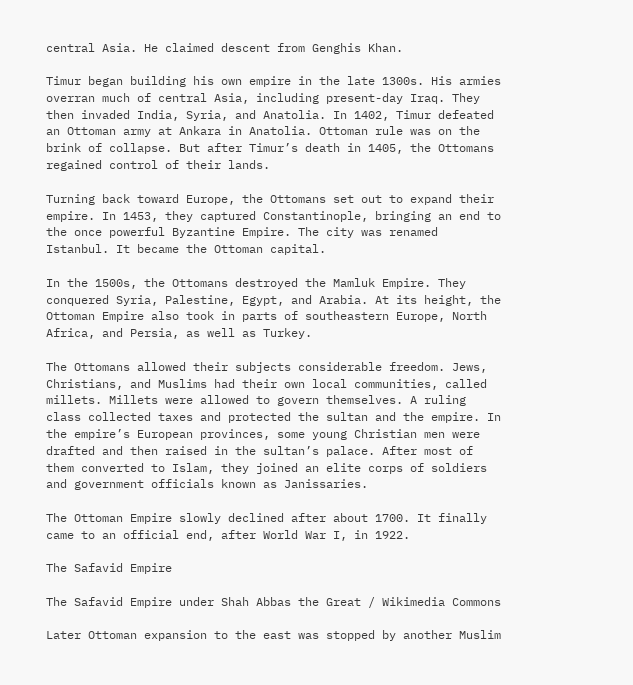central Asia. He claimed descent from Genghis Khan.

Timur began building his own empire in the late 1300s. His armies overran much of central Asia, including present-day Iraq. They then invaded India, Syria, and Anatolia. In 1402, Timur defeated an Ottoman army at Ankara in Anatolia. Ottoman rule was on the brink of collapse. But after Timur’s death in 1405, the Ottomans regained control of their lands.

Turning back toward Europe, the Ottomans set out to expand their empire. In 1453, they captured Constantinople, bringing an end to the once powerful Byzantine Empire. The city was renamed Istanbul. It became the Ottoman capital.

In the 1500s, the Ottomans destroyed the Mamluk Empire. They conquered Syria, Palestine, Egypt, and Arabia. At its height, the Ottoman Empire also took in parts of southeastern Europe, North Africa, and Persia, as well as Turkey.

The Ottomans allowed their subjects considerable freedom. Jews, Christians, and Muslims had their own local communities, called millets. Millets were allowed to govern themselves. A ruling class collected taxes and protected the sultan and the empire. In the empire’s European provinces, some young Christian men were drafted and then raised in the sultan’s palace. After most of them converted to Islam, they joined an elite corps of soldiers and government officials known as Janissaries.

The Ottoman Empire slowly declined after about 1700. It finally came to an official end, after World War I, in 1922.

The Safavid Empire

The Safavid Empire under Shah Abbas the Great / Wikimedia Commons

Later Ottoman expansion to the east was stopped by another Muslim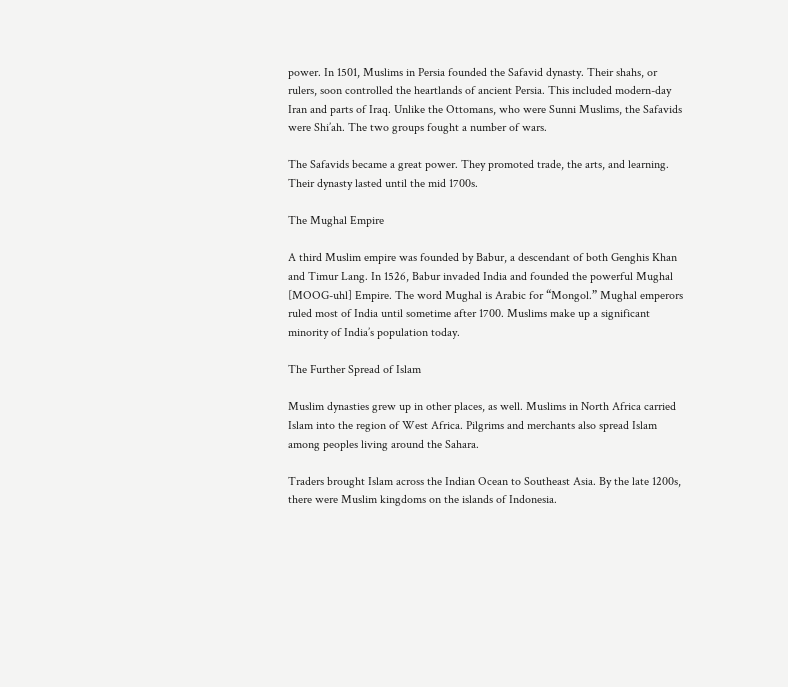power. In 1501, Muslims in Persia founded the Safavid dynasty. Their shahs, or rulers, soon controlled the heartlands of ancient Persia. This included modern-day Iran and parts of Iraq. Unlike the Ottomans, who were Sunni Muslims, the Safavids were Shi’ah. The two groups fought a number of wars.

The Safavids became a great power. They promoted trade, the arts, and learning. Their dynasty lasted until the mid 1700s.

The Mughal Empire

A third Muslim empire was founded by Babur, a descendant of both Genghis Khan and Timur Lang. In 1526, Babur invaded India and founded the powerful Mughal [MOOG-uhl] Empire. The word Mughal is Arabic for “Mongol.” Mughal emperors ruled most of India until sometime after 1700. Muslims make up a significant minority of India’s population today.

The Further Spread of Islam

Muslim dynasties grew up in other places, as well. Muslims in North Africa carried Islam into the region of West Africa. Pilgrims and merchants also spread Islam among peoples living around the Sahara.

Traders brought Islam across the Indian Ocean to Southeast Asia. By the late 1200s, there were Muslim kingdoms on the islands of Indonesia.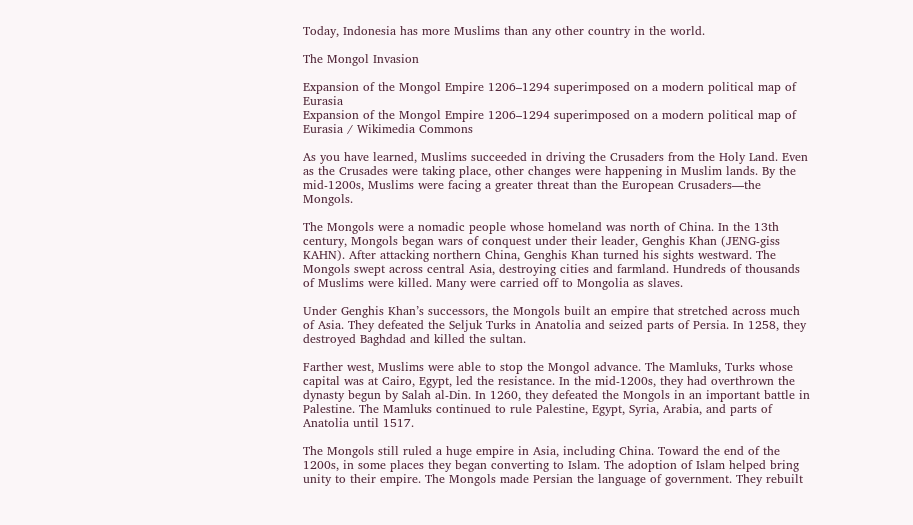Today, Indonesia has more Muslims than any other country in the world.

The Mongol Invasion

Expansion of the Mongol Empire 1206–1294 superimposed on a modern political map of Eurasia
Expansion of the Mongol Empire 1206–1294 superimposed on a modern political map of Eurasia / Wikimedia Commons

As you have learned, Muslims succeeded in driving the Crusaders from the Holy Land. Even as the Crusades were taking place, other changes were happening in Muslim lands. By the mid-1200s, Muslims were facing a greater threat than the European Crusaders—the Mongols.

The Mongols were a nomadic people whose homeland was north of China. In the 13th century, Mongols began wars of conquest under their leader, Genghis Khan (JENG-giss KAHN). After attacking northern China, Genghis Khan turned his sights westward. The Mongols swept across central Asia, destroying cities and farmland. Hundreds of thousands of Muslims were killed. Many were carried off to Mongolia as slaves.

Under Genghis Khan’s successors, the Mongols built an empire that stretched across much of Asia. They defeated the Seljuk Turks in Anatolia and seized parts of Persia. In 1258, they destroyed Baghdad and killed the sultan.

Farther west, Muslims were able to stop the Mongol advance. The Mamluks, Turks whose capital was at Cairo, Egypt, led the resistance. In the mid-1200s, they had overthrown the dynasty begun by Salah al-Din. In 1260, they defeated the Mongols in an important battle in Palestine. The Mamluks continued to rule Palestine, Egypt, Syria, Arabia, and parts of Anatolia until 1517.

The Mongols still ruled a huge empire in Asia, including China. Toward the end of the 1200s, in some places they began converting to Islam. The adoption of Islam helped bring unity to their empire. The Mongols made Persian the language of government. They rebuilt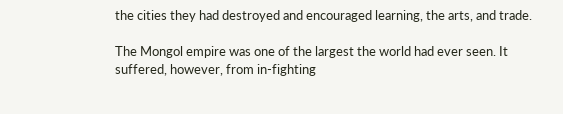the cities they had destroyed and encouraged learning, the arts, and trade.

The Mongol empire was one of the largest the world had ever seen. It suffered, however, from in-fighting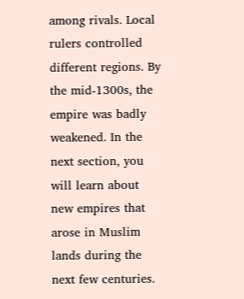among rivals. Local rulers controlled different regions. By the mid-1300s, the empire was badly weakened. In the next section, you will learn about new empires that arose in Muslim lands during the next few centuries.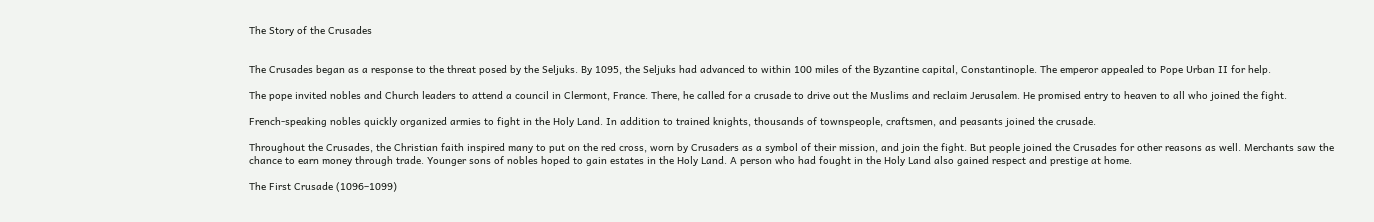The Story of the Crusades


The Crusades began as a response to the threat posed by the Seljuks. By 1095, the Seljuks had advanced to within 100 miles of the Byzantine capital, Constantinople. The emperor appealed to Pope Urban II for help.

The pope invited nobles and Church leaders to attend a council in Clermont, France. There, he called for a crusade to drive out the Muslims and reclaim Jerusalem. He promised entry to heaven to all who joined the fight.

French-speaking nobles quickly organized armies to fight in the Holy Land. In addition to trained knights, thousands of townspeople, craftsmen, and peasants joined the crusade.

Throughout the Crusades, the Christian faith inspired many to put on the red cross, worn by Crusaders as a symbol of their mission, and join the fight. But people joined the Crusades for other reasons as well. Merchants saw the chance to earn money through trade. Younger sons of nobles hoped to gain estates in the Holy Land. A person who had fought in the Holy Land also gained respect and prestige at home.

The First Crusade (1096–1099)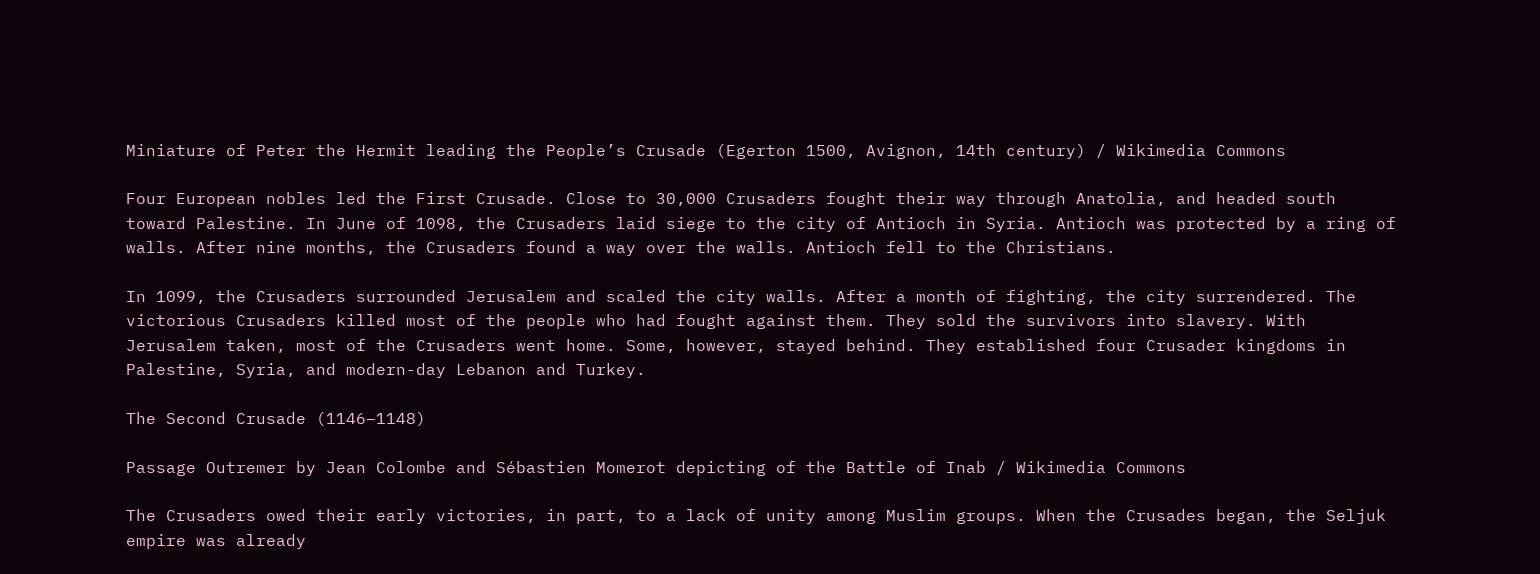Miniature of Peter the Hermit leading the People’s Crusade (Egerton 1500, Avignon, 14th century) / Wikimedia Commons

Four European nobles led the First Crusade. Close to 30,000 Crusaders fought their way through Anatolia, and headed south toward Palestine. In June of 1098, the Crusaders laid siege to the city of Antioch in Syria. Antioch was protected by a ring of walls. After nine months, the Crusaders found a way over the walls. Antioch fell to the Christians.

In 1099, the Crusaders surrounded Jerusalem and scaled the city walls. After a month of fighting, the city surrendered. The victorious Crusaders killed most of the people who had fought against them. They sold the survivors into slavery. With Jerusalem taken, most of the Crusaders went home. Some, however, stayed behind. They established four Crusader kingdoms in Palestine, Syria, and modern-day Lebanon and Turkey.

The Second Crusade (1146–1148)

Passage Outremer by Jean Colombe and Sébastien Momerot depicting of the Battle of Inab / Wikimedia Commons

The Crusaders owed their early victories, in part, to a lack of unity among Muslim groups. When the Crusades began, the Seljuk empire was already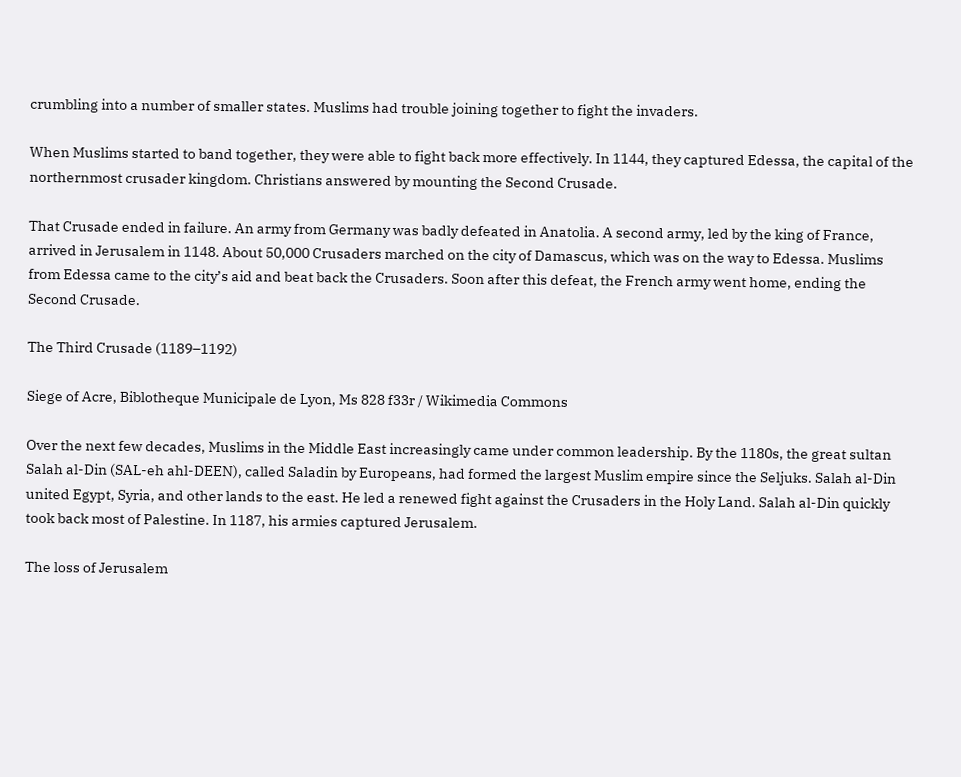crumbling into a number of smaller states. Muslims had trouble joining together to fight the invaders.

When Muslims started to band together, they were able to fight back more effectively. In 1144, they captured Edessa, the capital of the northernmost crusader kingdom. Christians answered by mounting the Second Crusade.

That Crusade ended in failure. An army from Germany was badly defeated in Anatolia. A second army, led by the king of France, arrived in Jerusalem in 1148. About 50,000 Crusaders marched on the city of Damascus, which was on the way to Edessa. Muslims from Edessa came to the city’s aid and beat back the Crusaders. Soon after this defeat, the French army went home, ending the Second Crusade.

The Third Crusade (1189–1192)

Siege of Acre, Biblotheque Municipale de Lyon, Ms 828 f33r / Wikimedia Commons

Over the next few decades, Muslims in the Middle East increasingly came under common leadership. By the 1180s, the great sultan Salah al-Din (SAL-eh ahl-DEEN), called Saladin by Europeans, had formed the largest Muslim empire since the Seljuks. Salah al-Din united Egypt, Syria, and other lands to the east. He led a renewed fight against the Crusaders in the Holy Land. Salah al-Din quickly took back most of Palestine. In 1187, his armies captured Jerusalem.

The loss of Jerusalem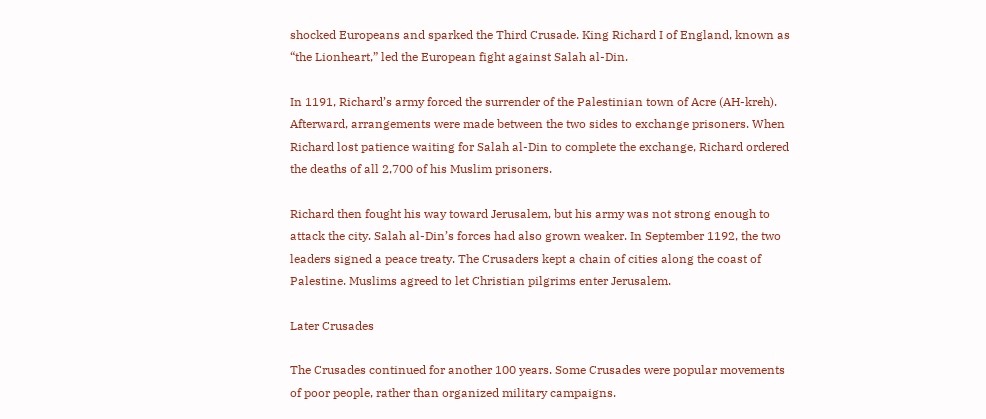shocked Europeans and sparked the Third Crusade. King Richard I of England, known as “the Lionheart,” led the European fight against Salah al-Din.

In 1191, Richard’s army forced the surrender of the Palestinian town of Acre (AH-kreh). Afterward, arrangements were made between the two sides to exchange prisoners. When Richard lost patience waiting for Salah al-Din to complete the exchange, Richard ordered the deaths of all 2,700 of his Muslim prisoners.

Richard then fought his way toward Jerusalem, but his army was not strong enough to attack the city. Salah al-Din’s forces had also grown weaker. In September 1192, the two leaders signed a peace treaty. The Crusaders kept a chain of cities along the coast of Palestine. Muslims agreed to let Christian pilgrims enter Jerusalem.

Later Crusades

The Crusades continued for another 100 years. Some Crusades were popular movements of poor people, rather than organized military campaigns.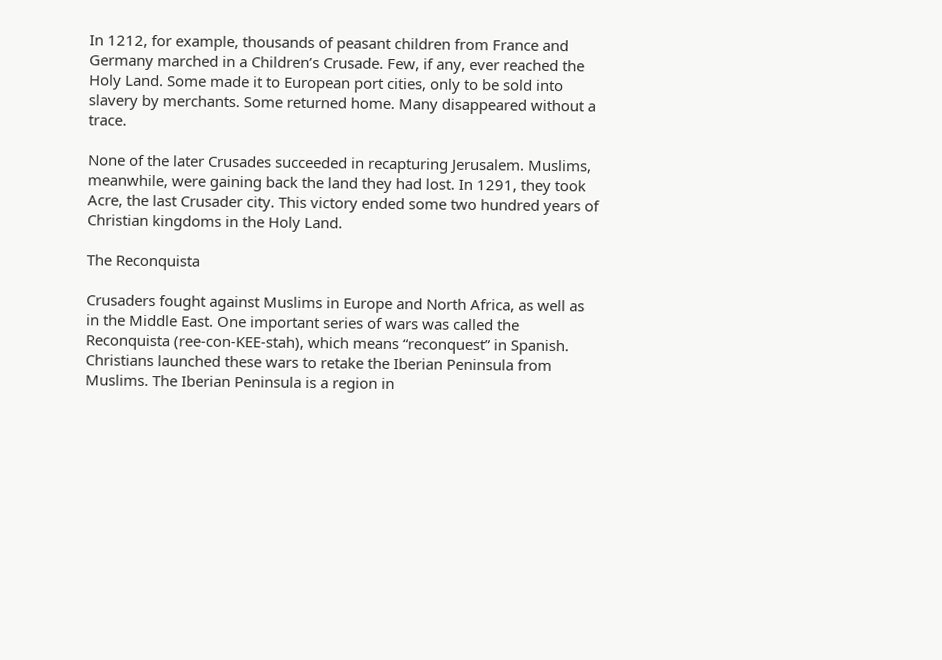In 1212, for example, thousands of peasant children from France and Germany marched in a Children’s Crusade. Few, if any, ever reached the Holy Land. Some made it to European port cities, only to be sold into slavery by merchants. Some returned home. Many disappeared without a trace.

None of the later Crusades succeeded in recapturing Jerusalem. Muslims, meanwhile, were gaining back the land they had lost. In 1291, they took Acre, the last Crusader city. This victory ended some two hundred years of Christian kingdoms in the Holy Land.

The Reconquista

Crusaders fought against Muslims in Europe and North Africa, as well as in the Middle East. One important series of wars was called the Reconquista (ree-con-KEE-stah), which means “reconquest” in Spanish. Christians launched these wars to retake the Iberian Peninsula from Muslims. The Iberian Peninsula is a region in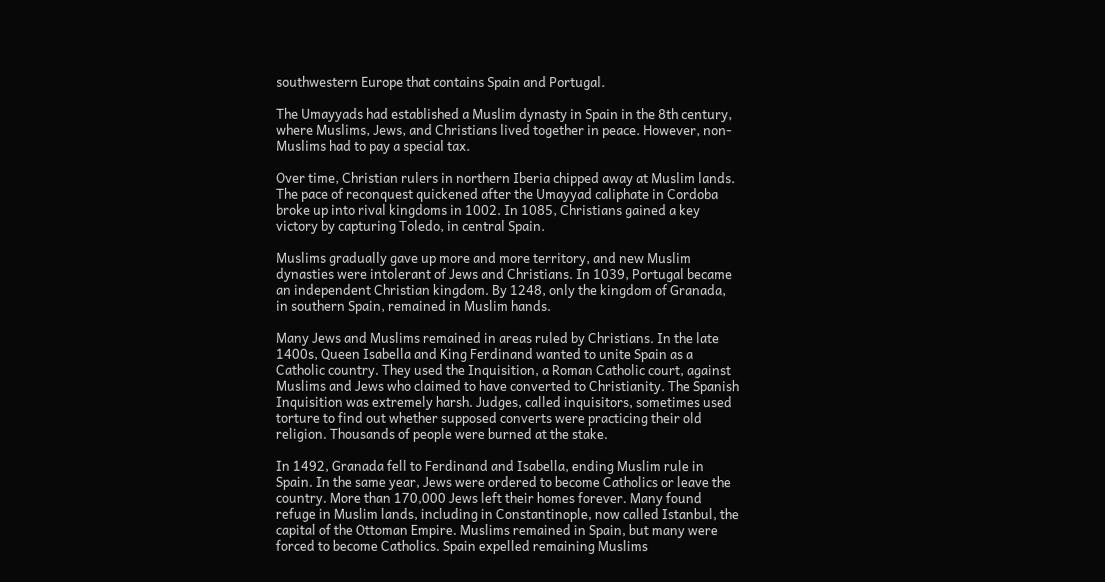southwestern Europe that contains Spain and Portugal.

The Umayyads had established a Muslim dynasty in Spain in the 8th century, where Muslims, Jews, and Christians lived together in peace. However, non-Muslims had to pay a special tax.

Over time, Christian rulers in northern Iberia chipped away at Muslim lands. The pace of reconquest quickened after the Umayyad caliphate in Cordoba broke up into rival kingdoms in 1002. In 1085, Christians gained a key victory by capturing Toledo, in central Spain.

Muslims gradually gave up more and more territory, and new Muslim dynasties were intolerant of Jews and Christians. In 1039, Portugal became an independent Christian kingdom. By 1248, only the kingdom of Granada, in southern Spain, remained in Muslim hands.

Many Jews and Muslims remained in areas ruled by Christians. In the late 1400s, Queen Isabella and King Ferdinand wanted to unite Spain as a Catholic country. They used the Inquisition, a Roman Catholic court, against Muslims and Jews who claimed to have converted to Christianity. The Spanish Inquisition was extremely harsh. Judges, called inquisitors, sometimes used torture to find out whether supposed converts were practicing their old religion. Thousands of people were burned at the stake.

In 1492, Granada fell to Ferdinand and Isabella, ending Muslim rule in Spain. In the same year, Jews were ordered to become Catholics or leave the country. More than 170,000 Jews left their homes forever. Many found refuge in Muslim lands, including in Constantinople, now called Istanbul, the capital of the Ottoman Empire. Muslims remained in Spain, but many were forced to become Catholics. Spain expelled remaining Muslims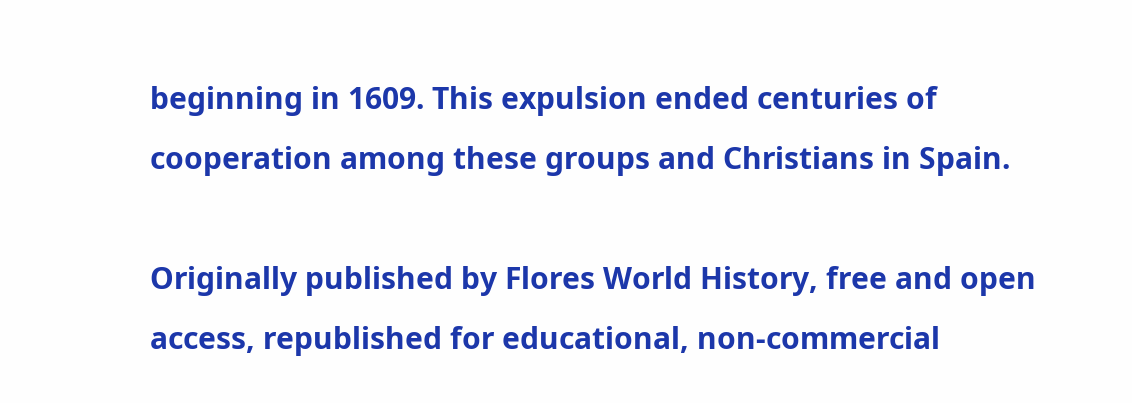beginning in 1609. This expulsion ended centuries of cooperation among these groups and Christians in Spain.

Originally published by Flores World History, free and open access, republished for educational, non-commercial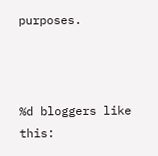purposes.



%d bloggers like this: